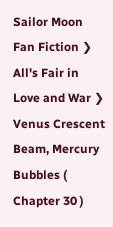Sailor Moon Fan Fiction ❯ All's Fair in Love and War ❯ Venus Crescent Beam, Mercury Bubbles ( Chapter 30 )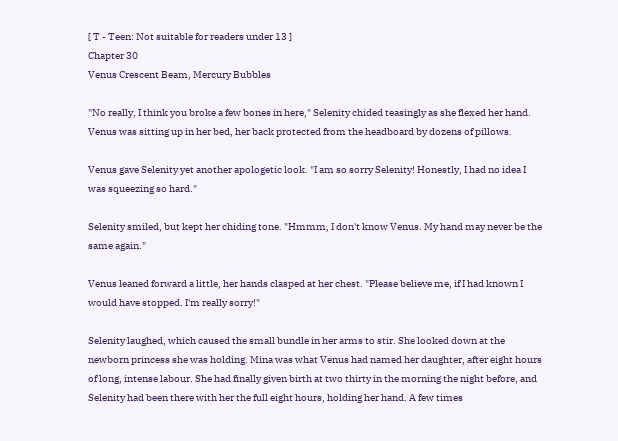[ T - Teen: Not suitable for readers under 13 ]
Chapter 30
Venus Crescent Beam, Mercury Bubbles

"No really, I think you broke a few bones in here," Selenity chided teasingly as she flexed her hand. Venus was sitting up in her bed, her back protected from the headboard by dozens of pillows.

Venus gave Selenity yet another apologetic look. "I am so sorry Selenity! Honestly, I had no idea I was squeezing so hard."

Selenity smiled, but kept her chiding tone. "Hmmm, I don't know Venus. My hand may never be the same again."

Venus leaned forward a little, her hands clasped at her chest. "Please believe me, if I had known I would have stopped. I'm really sorry!"

Selenity laughed, which caused the small bundle in her arms to stir. She looked down at the newborn princess she was holding. Mina was what Venus had named her daughter, after eight hours of long, intense labour. She had finally given birth at two thirty in the morning the night before, and Selenity had been there with her the full eight hours, holding her hand. A few times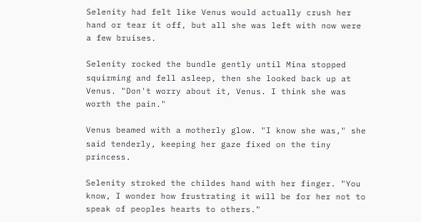Selenity had felt like Venus would actually crush her hand or tear it off, but all she was left with now were a few bruises.

Selenity rocked the bundle gently until Mina stopped squirming and fell asleep, then she looked back up at Venus. "Don't worry about it, Venus. I think she was worth the pain."

Venus beamed with a motherly glow. "I know she was," she said tenderly, keeping her gaze fixed on the tiny princess.

Selenity stroked the childes hand with her finger. "You know, I wonder how frustrating it will be for her not to speak of peoples hearts to others."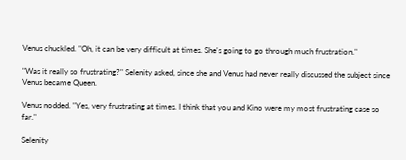Venus chuckled. "Oh, it can be very difficult at times. She's going to go through much frustration."

"Was it really so frustrating?" Selenity asked, since she and Venus had never really discussed the subject since Venus became Queen.

Venus nodded. "Yes, very frustrating at times. I think that you and Kino were my most frustrating case so far."

Selenity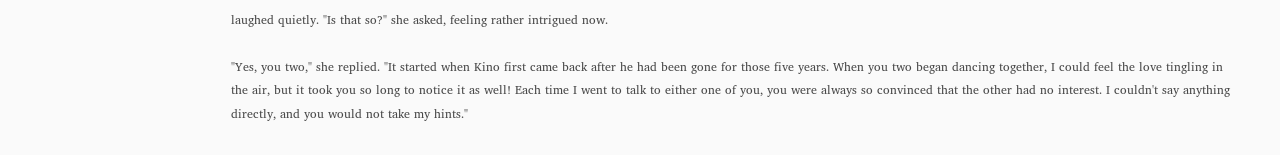laughed quietly. "Is that so?" she asked, feeling rather intrigued now.

"Yes, you two," she replied. "It started when Kino first came back after he had been gone for those five years. When you two began dancing together, I could feel the love tingling in the air, but it took you so long to notice it as well! Each time I went to talk to either one of you, you were always so convinced that the other had no interest. I couldn't say anything directly, and you would not take my hints."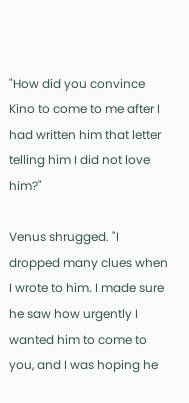"How did you convince Kino to come to me after I had written him that letter telling him I did not love him?"

Venus shrugged. "I dropped many clues when I wrote to him. I made sure he saw how urgently I wanted him to come to you, and I was hoping he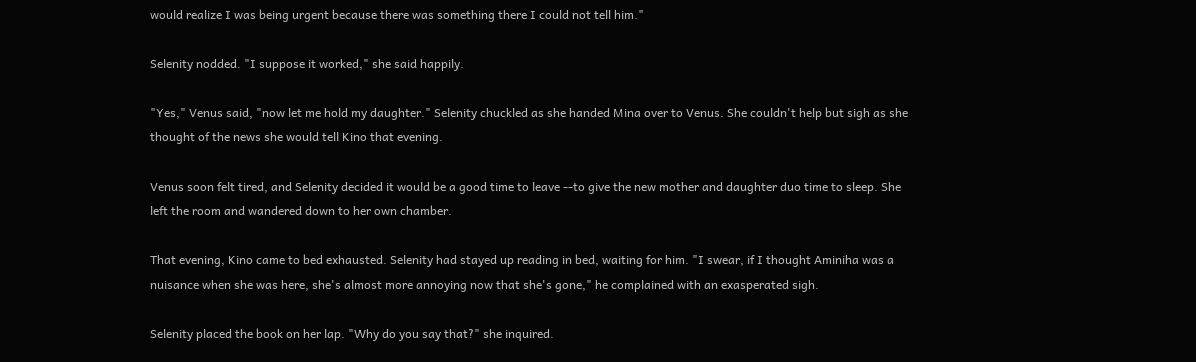would realize I was being urgent because there was something there I could not tell him."

Selenity nodded. "I suppose it worked," she said happily.

"Yes," Venus said, "now let me hold my daughter." Selenity chuckled as she handed Mina over to Venus. She couldn't help but sigh as she thought of the news she would tell Kino that evening.

Venus soon felt tired, and Selenity decided it would be a good time to leave --to give the new mother and daughter duo time to sleep. She left the room and wandered down to her own chamber.

That evening, Kino came to bed exhausted. Selenity had stayed up reading in bed, waiting for him. "I swear, if I thought Aminiha was a nuisance when she was here, she's almost more annoying now that she's gone," he complained with an exasperated sigh.

Selenity placed the book on her lap. "Why do you say that?" she inquired.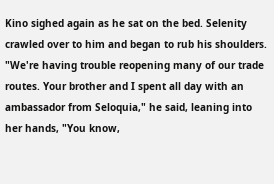Kino sighed again as he sat on the bed. Selenity crawled over to him and began to rub his shoulders. "We're having trouble reopening many of our trade routes. Your brother and I spent all day with an ambassador from Seloquia," he said, leaning into her hands, "You know,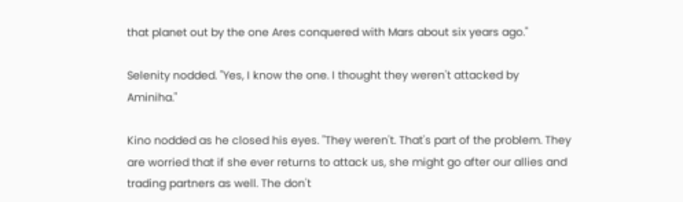that planet out by the one Ares conquered with Mars about six years ago."

Selenity nodded. "Yes, I know the one. I thought they weren't attacked by Aminiha."

Kino nodded as he closed his eyes. "They weren't. That's part of the problem. They are worried that if she ever returns to attack us, she might go after our allies and trading partners as well. The don't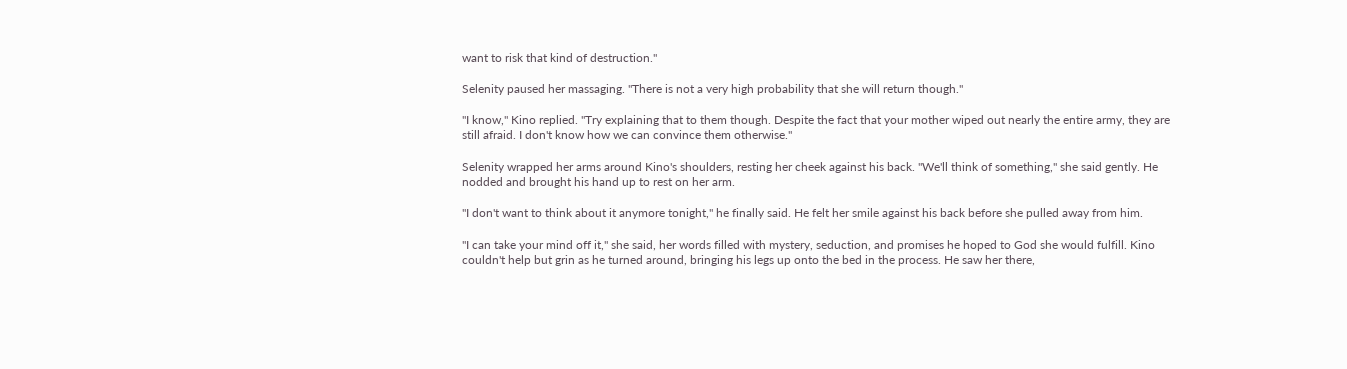want to risk that kind of destruction."

Selenity paused her massaging. "There is not a very high probability that she will return though."

"I know," Kino replied. "Try explaining that to them though. Despite the fact that your mother wiped out nearly the entire army, they are still afraid. I don't know how we can convince them otherwise."

Selenity wrapped her arms around Kino's shoulders, resting her cheek against his back. "We'll think of something," she said gently. He nodded and brought his hand up to rest on her arm.

"I don't want to think about it anymore tonight," he finally said. He felt her smile against his back before she pulled away from him.

"I can take your mind off it," she said, her words filled with mystery, seduction, and promises he hoped to God she would fulfill. Kino couldn't help but grin as he turned around, bringing his legs up onto the bed in the process. He saw her there,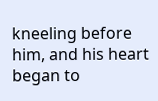kneeling before him, and his heart began to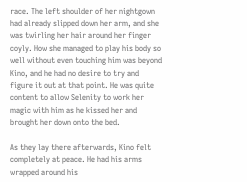race. The left shoulder of her nightgown had already slipped down her arm, and she was twirling her hair around her finger coyly. How she managed to play his body so well without even touching him was beyond Kino, and he had no desire to try and figure it out at that point. He was quite content to allow Selenity to work her magic with him as he kissed her and brought her down onto the bed.

As they lay there afterwards, Kino felt completely at peace. He had his arms wrapped around his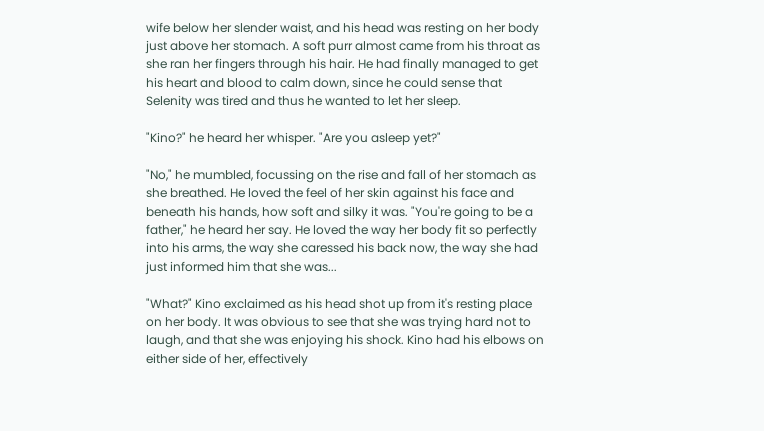wife below her slender waist, and his head was resting on her body just above her stomach. A soft purr almost came from his throat as she ran her fingers through his hair. He had finally managed to get his heart and blood to calm down, since he could sense that Selenity was tired and thus he wanted to let her sleep.

"Kino?" he heard her whisper. "Are you asleep yet?"

"No," he mumbled, focussing on the rise and fall of her stomach as she breathed. He loved the feel of her skin against his face and beneath his hands, how soft and silky it was. "You're going to be a father," he heard her say. He loved the way her body fit so perfectly into his arms, the way she caressed his back now, the way she had just informed him that she was...

"What?" Kino exclaimed as his head shot up from it's resting place on her body. It was obvious to see that she was trying hard not to laugh, and that she was enjoying his shock. Kino had his elbows on either side of her, effectively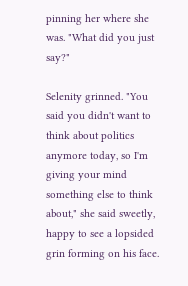pinning her where she was. "What did you just say?"

Selenity grinned. "You said you didn't want to think about politics anymore today, so I'm giving your mind something else to think about," she said sweetly, happy to see a lopsided grin forming on his face.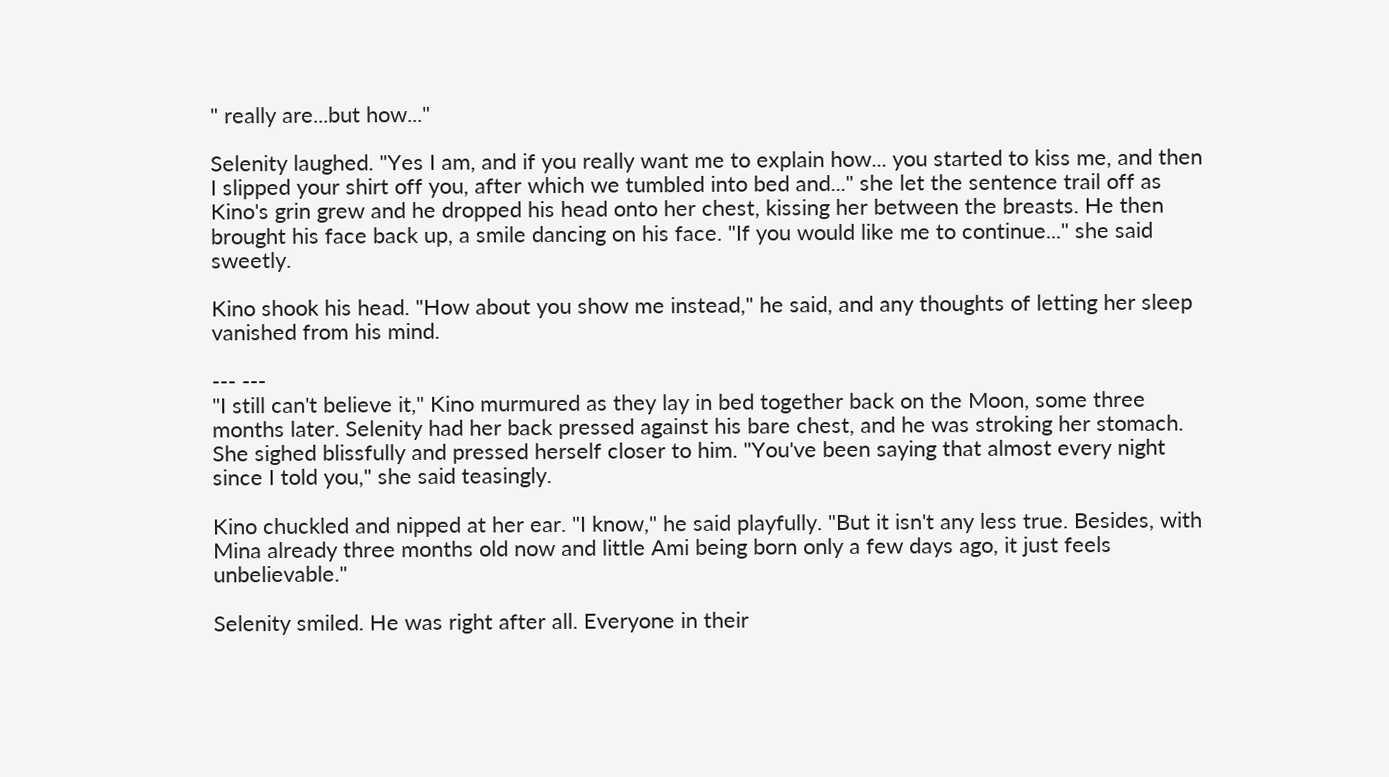" really are...but how..."

Selenity laughed. "Yes I am, and if you really want me to explain how... you started to kiss me, and then I slipped your shirt off you, after which we tumbled into bed and..." she let the sentence trail off as Kino's grin grew and he dropped his head onto her chest, kissing her between the breasts. He then brought his face back up, a smile dancing on his face. "If you would like me to continue..." she said sweetly.

Kino shook his head. "How about you show me instead," he said, and any thoughts of letting her sleep vanished from his mind.

--- ---
"I still can't believe it," Kino murmured as they lay in bed together back on the Moon, some three months later. Selenity had her back pressed against his bare chest, and he was stroking her stomach.
She sighed blissfully and pressed herself closer to him. "You've been saying that almost every night since I told you," she said teasingly.

Kino chuckled and nipped at her ear. "I know," he said playfully. "But it isn't any less true. Besides, with Mina already three months old now and little Ami being born only a few days ago, it just feels unbelievable."

Selenity smiled. He was right after all. Everyone in their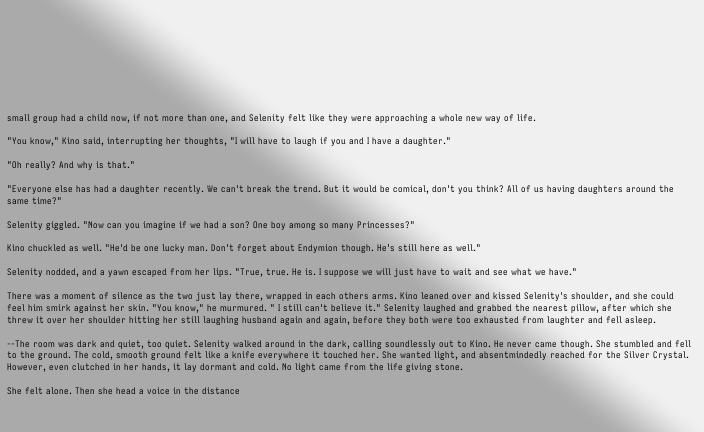small group had a child now, if not more than one, and Selenity felt like they were approaching a whole new way of life.

"You know," Kino said, interrupting her thoughts, "I will have to laugh if you and I have a daughter."

"Oh really? And why is that."

"Everyone else has had a daughter recently. We can't break the trend. But it would be comical, don't you think? All of us having daughters around the same time?"

Selenity giggled. "Now can you imagine if we had a son? One boy among so many Princesses?"

Kino chuckled as well. "He'd be one lucky man. Don't forget about Endymion though. He's still here as well."

Selenity nodded, and a yawn escaped from her lips. "True, true. He is. I suppose we will just have to wait and see what we have."

There was a moment of silence as the two just lay there, wrapped in each others arms. Kino leaned over and kissed Selenity's shoulder, and she could feel him smirk against her skin. "You know," he murmured. " I still can't believe it." Selenity laughed and grabbed the nearest pillow, after which she threw it over her shoulder hitting her still laughing husband again and again, before they both were too exhausted from laughter and fell asleep.

--The room was dark and quiet, too quiet. Selenity walked around in the dark, calling soundlessly out to Kino. He never came though. She stumbled and fell to the ground. The cold, smooth ground felt like a knife everywhere it touched her. She wanted light, and absentmindedly reached for the Silver Crystal. However, even clutched in her hands, it lay dormant and cold. No light came from the life giving stone.

She felt alone. Then she head a voice in the distance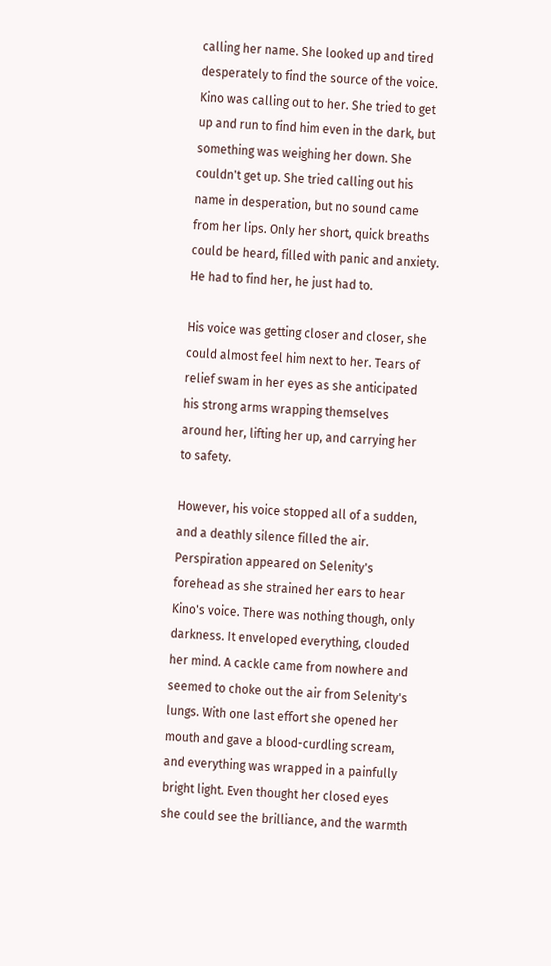calling her name. She looked up and tired desperately to find the source of the voice. Kino was calling out to her. She tried to get up and run to find him even in the dark, but something was weighing her down. She couldn't get up. She tried calling out his name in desperation, but no sound came from her lips. Only her short, quick breaths could be heard, filled with panic and anxiety. He had to find her, he just had to.

His voice was getting closer and closer, she could almost feel him next to her. Tears of relief swam in her eyes as she anticipated his strong arms wrapping themselves around her, lifting her up, and carrying her to safety.

However, his voice stopped all of a sudden, and a deathly silence filled the air. Perspiration appeared on Selenity's forehead as she strained her ears to hear Kino's voice. There was nothing though, only darkness. It enveloped everything, clouded her mind. A cackle came from nowhere and seemed to choke out the air from Selenity's lungs. With one last effort she opened her mouth and gave a blood-curdling scream, and everything was wrapped in a painfully bright light. Even thought her closed eyes she could see the brilliance, and the warmth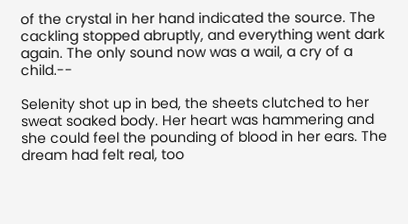of the crystal in her hand indicated the source. The cackling stopped abruptly, and everything went dark again. The only sound now was a wail, a cry of a child.--

Selenity shot up in bed, the sheets clutched to her sweat soaked body. Her heart was hammering and she could feel the pounding of blood in her ears. The dream had felt real, too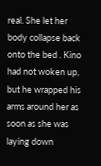real. She let her body collapse back onto the bed . Kino had not woken up, but he wrapped his arms around her as soon as she was laying down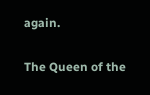again.

The Queen of the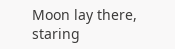Moon lay there, staring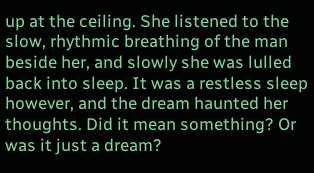up at the ceiling. She listened to the slow, rhythmic breathing of the man beside her, and slowly she was lulled back into sleep. It was a restless sleep however, and the dream haunted her thoughts. Did it mean something? Or was it just a dream?